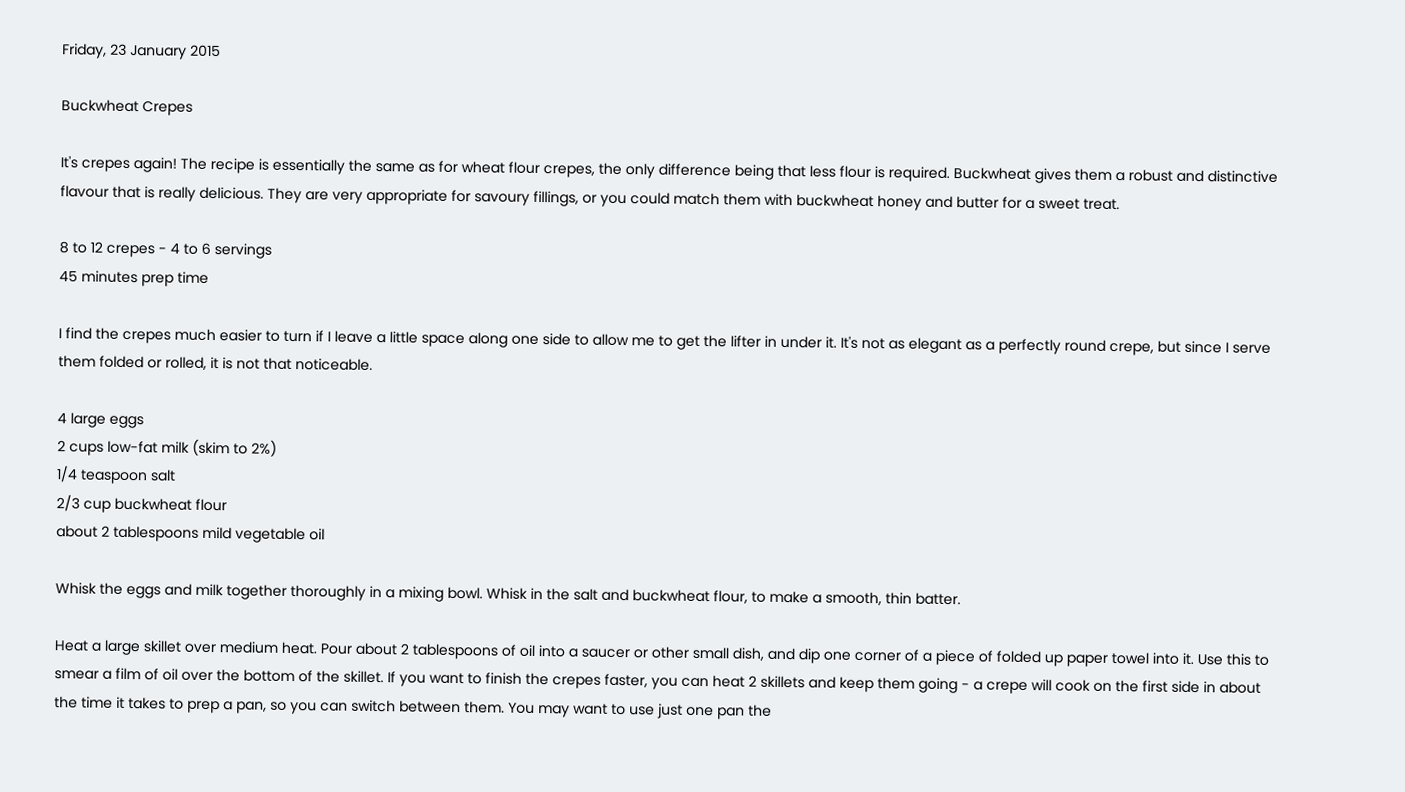Friday, 23 January 2015

Buckwheat Crepes

It's crepes again! The recipe is essentially the same as for wheat flour crepes, the only difference being that less flour is required. Buckwheat gives them a robust and distinctive flavour that is really delicious. They are very appropriate for savoury fillings, or you could match them with buckwheat honey and butter for a sweet treat.

8 to 12 crepes - 4 to 6 servings
45 minutes prep time

I find the crepes much easier to turn if I leave a little space along one side to allow me to get the lifter in under it. It's not as elegant as a perfectly round crepe, but since I serve them folded or rolled, it is not that noticeable.

4 large eggs
2 cups low-fat milk (skim to 2%)
1/4 teaspoon salt
2/3 cup buckwheat flour
about 2 tablespoons mild vegetable oil

Whisk the eggs and milk together thoroughly in a mixing bowl. Whisk in the salt and buckwheat flour, to make a smooth, thin batter.

Heat a large skillet over medium heat. Pour about 2 tablespoons of oil into a saucer or other small dish, and dip one corner of a piece of folded up paper towel into it. Use this to smear a film of oil over the bottom of the skillet. If you want to finish the crepes faster, you can heat 2 skillets and keep them going - a crepe will cook on the first side in about the time it takes to prep a pan, so you can switch between them. You may want to use just one pan the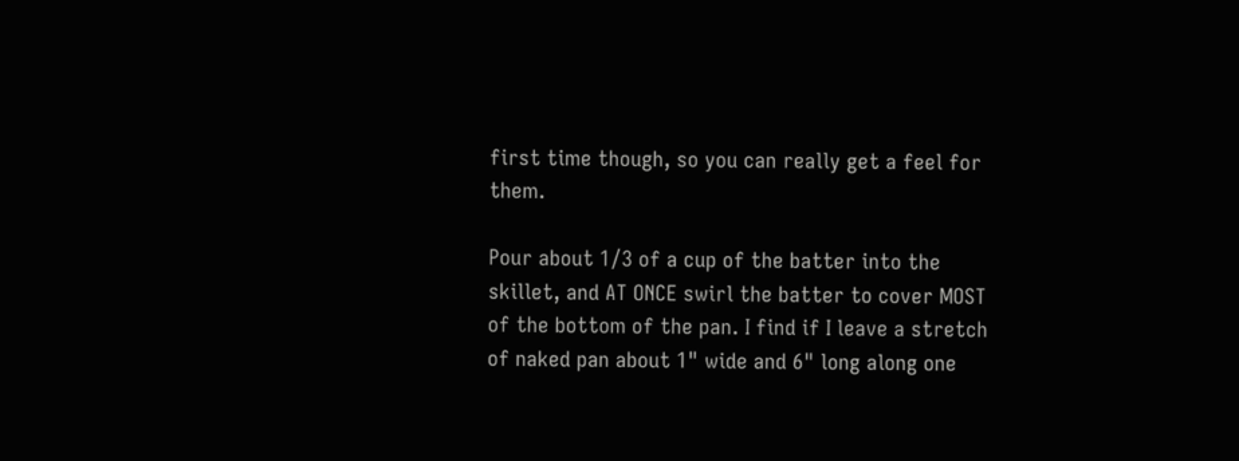first time though, so you can really get a feel for them.

Pour about 1/3 of a cup of the batter into the skillet, and AT ONCE swirl the batter to cover MOST of the bottom of the pan. I find if I leave a stretch of naked pan about 1" wide and 6" long along one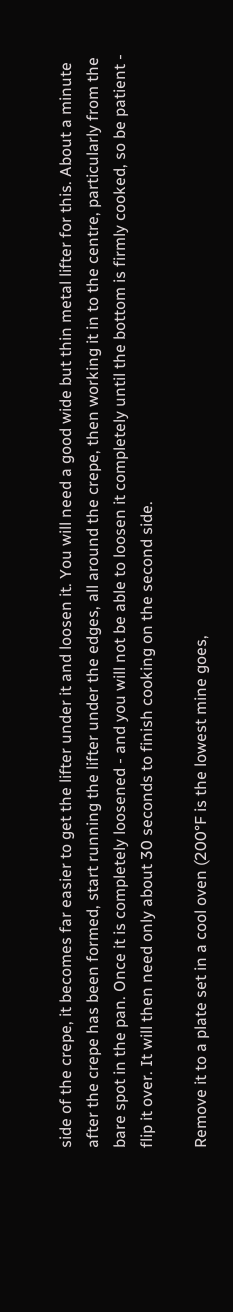side of the crepe, it becomes far easier to get the lifter under it and loosen it. You will need a good wide but thin metal lifter for this. About a minute after the crepe has been formed, start running the lifter under the edges, all around the crepe, then working it in to the centre, particularly from the bare spot in the pan. Once it is completely loosened - and you will not be able to loosen it completely until the bottom is firmly cooked, so be patient - flip it over. It will then need only about 30 seconds to finish cooking on the second side.

Remove it to a plate set in a cool oven (200°F is the lowest mine goes,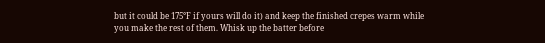but it could be 175°F if yours will do it) and keep the finished crepes warm while you make the rest of them. Whisk up the batter before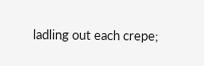ladling out each crepe;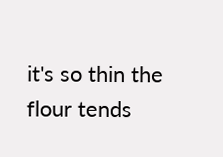it's so thin the flour tends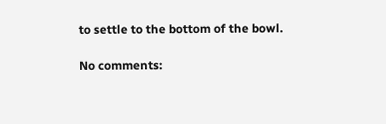to settle to the bottom of the bowl.

No comments: